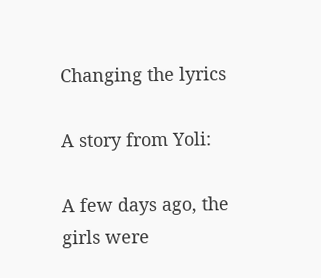Changing the lyrics

A story from Yoli:

A few days ago, the girls were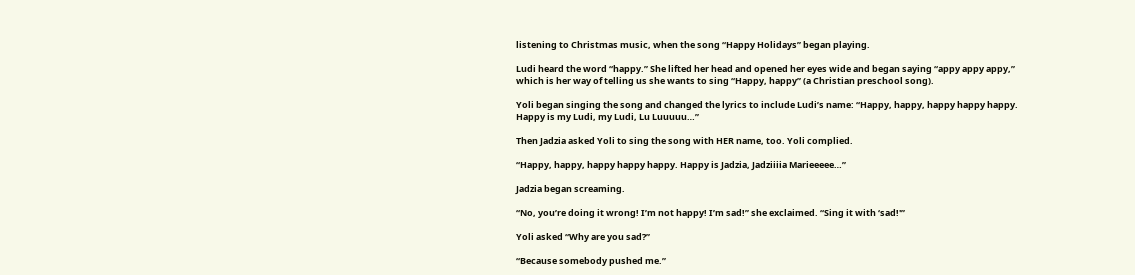listening to Christmas music, when the song “Happy Holidays” began playing.

Ludi heard the word “happy.” She lifted her head and opened her eyes wide and began saying “appy appy appy,” which is her way of telling us she wants to sing “Happy, happy” (a Christian preschool song).

Yoli began singing the song and changed the lyrics to include Ludi’s name: “Happy, happy, happy happy happy. Happy is my Ludi, my Ludi, Lu Luuuuu…”

Then Jadzia asked Yoli to sing the song with HER name, too. Yoli complied.

“Happy, happy, happy happy happy. Happy is Jadzia, Jadziiiia Marieeeee…”

Jadzia began screaming.

“No, you’re doing it wrong! I’m not happy! I’m sad!” she exclaimed. “Sing it with ‘sad!'”

Yoli asked “Why are you sad?”

“Because somebody pushed me.”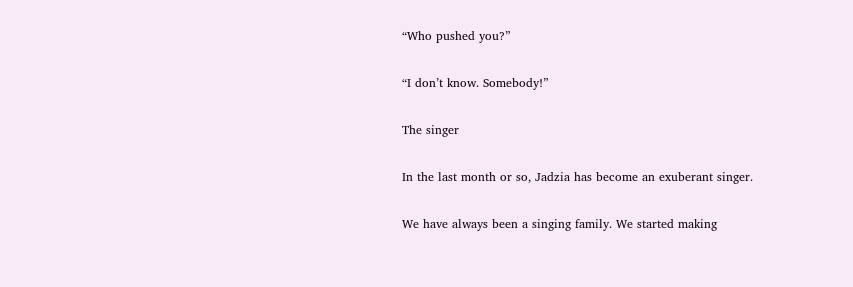“Who pushed you?”

“I don’t know. Somebody!”

The singer

In the last month or so, Jadzia has become an exuberant singer.

We have always been a singing family. We started making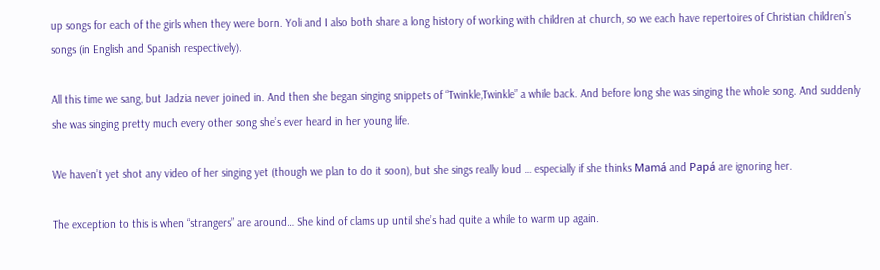up songs for each of the girls when they were born. Yoli and I also both share a long history of working with children at church, so we each have repertoires of Christian children’s songs (in English and Spanish respectively).

All this time we sang, but Jadzia never joined in. And then she began singing snippets of “Twinkle,Twinkle” a while back. And before long she was singing the whole song. And suddenly she was singing pretty much every other song she’s ever heard in her young life.

We haven’t yet shot any video of her singing yet (though we plan to do it soon), but she sings really loud … especially if she thinks Mamá and Papá are ignoring her.

The exception to this is when “strangers” are around… She kind of clams up until she’s had quite a while to warm up again.